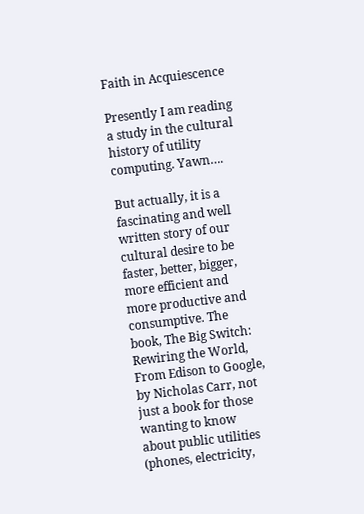Faith in Acquiescence

Presently I am reading a study in the cultural history of utility computing. Yawn….

But actually, it is a fascinating and well written story of our cultural desire to be faster, better, bigger, more efficient and more productive and consumptive. The book, The Big Switch: Rewiring the World, From Edison to Google, by Nicholas Carr, not just a book for those wanting to know about public utilities (phones, electricity,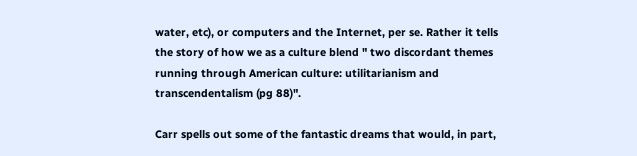water, etc), or computers and the Internet, per se. Rather it tells the story of how we as a culture blend " two discordant themes running through American culture: utilitarianism and transcendentalism (pg 88)".

Carr spells out some of the fantastic dreams that would, in part,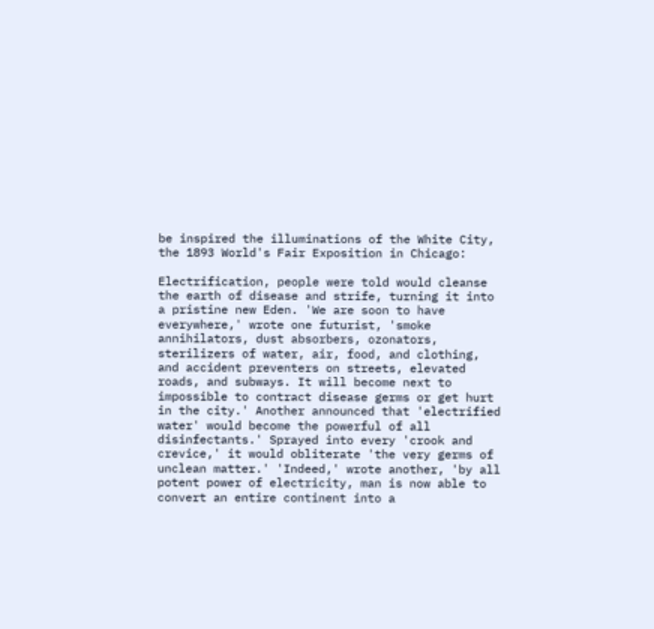be inspired the illuminations of the White City, the 1893 World's Fair Exposition in Chicago:

Electrification, people were told would cleanse the earth of disease and strife, turning it into a pristine new Eden. 'We are soon to have everywhere,' wrote one futurist, 'smoke annihilators, dust absorbers, ozonators, sterilizers of water, air, food, and clothing, and accident preventers on streets, elevated roads, and subways. It will become next to impossible to contract disease germs or get hurt in the city.' Another announced that 'electrified water' would become the powerful of all disinfectants.' Sprayed into every 'crook and crevice,' it would obliterate 'the very germs of unclean matter.' 'Indeed,' wrote another, 'by all potent power of electricity, man is now able to convert an entire continent into a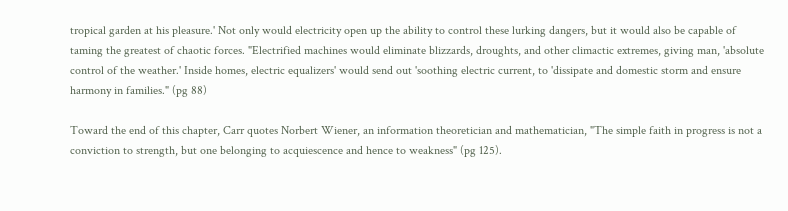tropical garden at his pleasure.' Not only would electricity open up the ability to control these lurking dangers, but it would also be capable of taming the greatest of chaotic forces. "Electrified machines would eliminate blizzards, droughts, and other climactic extremes, giving man, 'absolute control of the weather.' Inside homes, electric equalizers' would send out 'soothing electric current, to 'dissipate and domestic storm and ensure harmony in families." (pg 88)

Toward the end of this chapter, Carr quotes Norbert Wiener, an information theoretician and mathematician, "The simple faith in progress is not a conviction to strength, but one belonging to acquiescence and hence to weakness" (pg 125).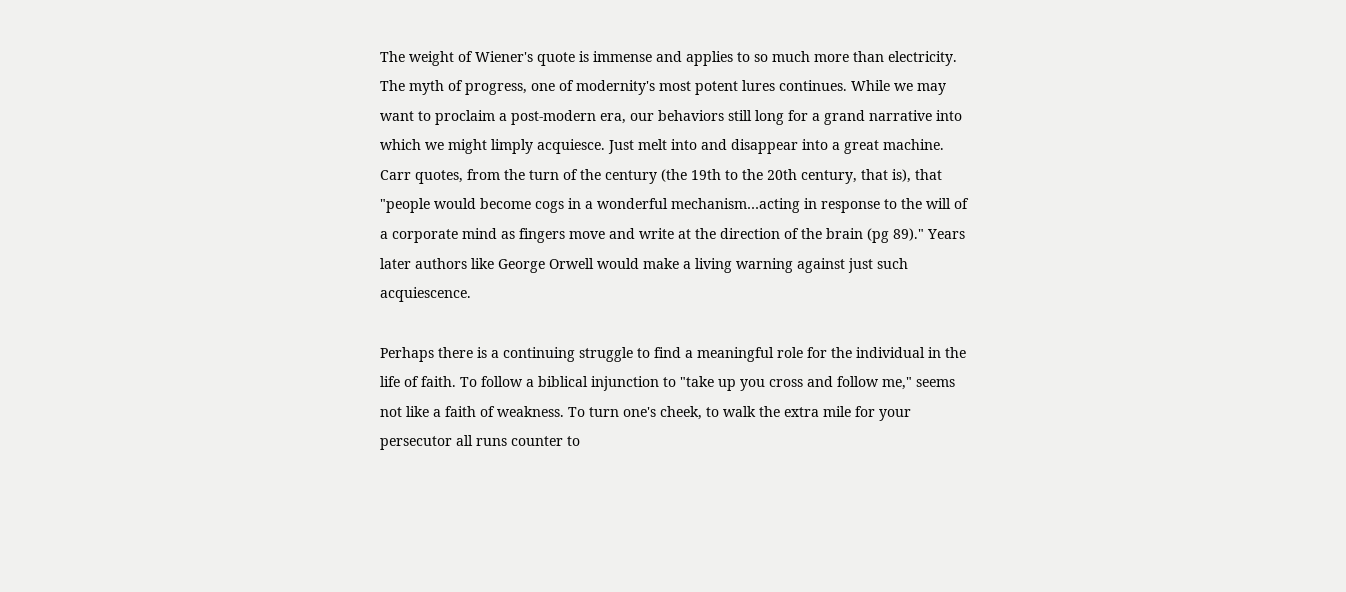The weight of Wiener's quote is immense and applies to so much more than electricity. The myth of progress, one of modernity's most potent lures continues. While we may want to proclaim a post-modern era, our behaviors still long for a grand narrative into which we might limply acquiesce. Just melt into and disappear into a great machine. Carr quotes, from the turn of the century (the 19th to the 20th century, that is), that "people would become cogs in a wonderful mechanism…acting in response to the will of a corporate mind as fingers move and write at the direction of the brain (pg 89)." Years later authors like George Orwell would make a living warning against just such acquiescence.

Perhaps there is a continuing struggle to find a meaningful role for the individual in the life of faith. To follow a biblical injunction to "take up you cross and follow me," seems not like a faith of weakness. To turn one's cheek, to walk the extra mile for your persecutor all runs counter to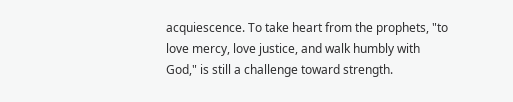acquiescence. To take heart from the prophets, "to love mercy, love justice, and walk humbly with God," is still a challenge toward strength.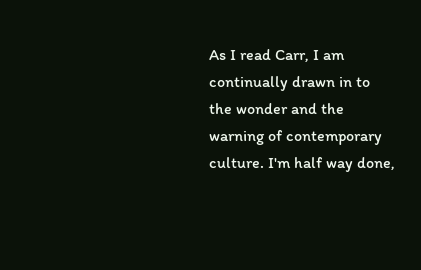As I read Carr, I am continually drawn in to the wonder and the warning of contemporary culture. I'm half way done,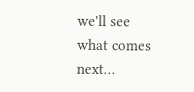we'll see what comes next…